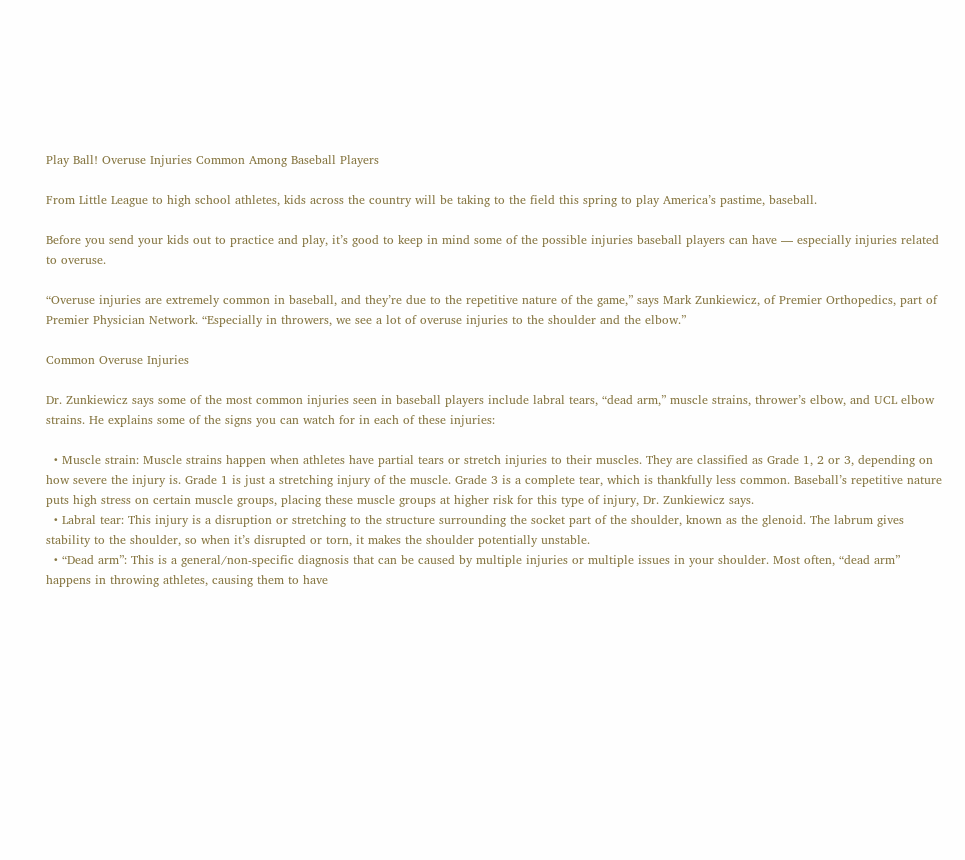Play Ball! Overuse Injuries Common Among Baseball Players

From Little League to high school athletes, kids across the country will be taking to the field this spring to play America’s pastime, baseball.

Before you send your kids out to practice and play, it’s good to keep in mind some of the possible injuries baseball players can have — especially injuries related to overuse.

“Overuse injuries are extremely common in baseball, and they’re due to the repetitive nature of the game,” says Mark Zunkiewicz, of Premier Orthopedics, part of Premier Physician Network. “Especially in throwers, we see a lot of overuse injuries to the shoulder and the elbow.”

Common Overuse Injuries

Dr. Zunkiewicz says some of the most common injuries seen in baseball players include labral tears, “dead arm,” muscle strains, thrower’s elbow, and UCL elbow strains. He explains some of the signs you can watch for in each of these injuries:

  • Muscle strain: Muscle strains happen when athletes have partial tears or stretch injuries to their muscles. They are classified as Grade 1, 2 or 3, depending on how severe the injury is. Grade 1 is just a stretching injury of the muscle. Grade 3 is a complete tear, which is thankfully less common. Baseball’s repetitive nature puts high stress on certain muscle groups, placing these muscle groups at higher risk for this type of injury, Dr. Zunkiewicz says.
  • Labral tear: This injury is a disruption or stretching to the structure surrounding the socket part of the shoulder, known as the glenoid. The labrum gives stability to the shoulder, so when it’s disrupted or torn, it makes the shoulder potentially unstable.
  • “Dead arm”: This is a general/non-specific diagnosis that can be caused by multiple injuries or multiple issues in your shoulder. Most often, “dead arm” happens in throwing athletes, causing them to have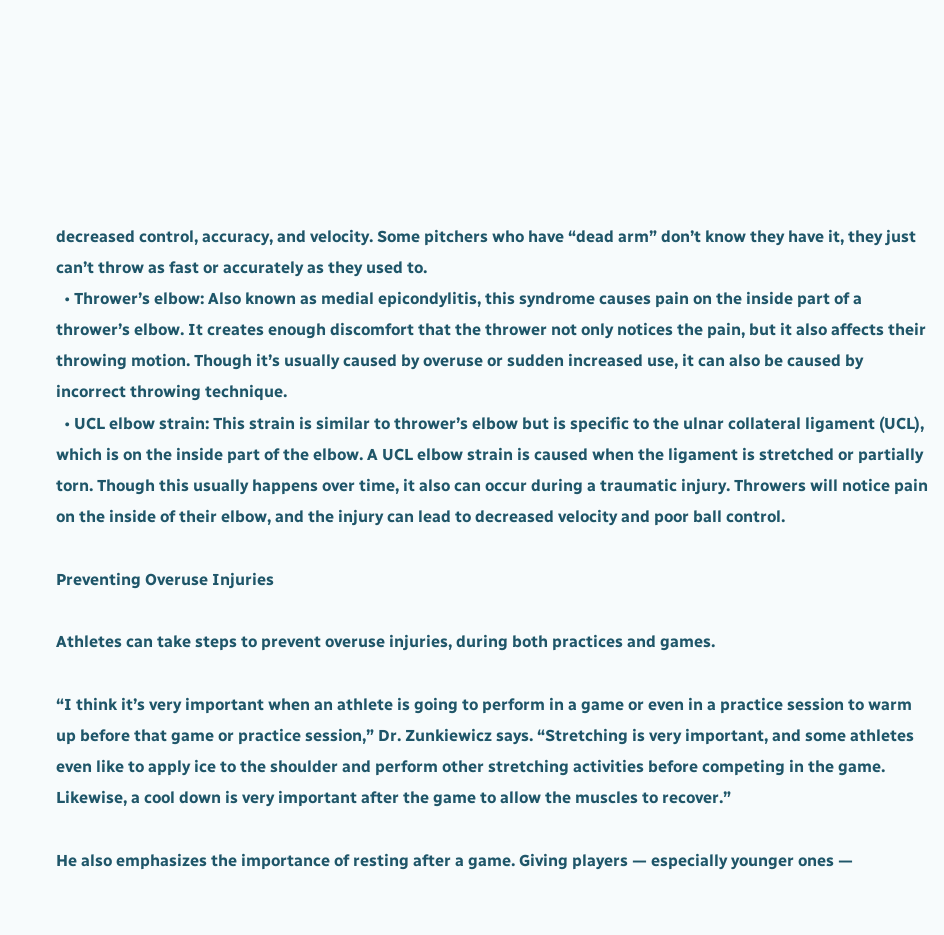decreased control, accuracy, and velocity. Some pitchers who have “dead arm” don’t know they have it, they just can’t throw as fast or accurately as they used to.
  • Thrower’s elbow: Also known as medial epicondylitis, this syndrome causes pain on the inside part of a thrower’s elbow. It creates enough discomfort that the thrower not only notices the pain, but it also affects their throwing motion. Though it’s usually caused by overuse or sudden increased use, it can also be caused by incorrect throwing technique.
  • UCL elbow strain: This strain is similar to thrower’s elbow but is specific to the ulnar collateral ligament (UCL), which is on the inside part of the elbow. A UCL elbow strain is caused when the ligament is stretched or partially torn. Though this usually happens over time, it also can occur during a traumatic injury. Throwers will notice pain on the inside of their elbow, and the injury can lead to decreased velocity and poor ball control.

Preventing Overuse Injuries

Athletes can take steps to prevent overuse injuries, during both practices and games.

“I think it’s very important when an athlete is going to perform in a game or even in a practice session to warm up before that game or practice session,” Dr. Zunkiewicz says. “Stretching is very important, and some athletes even like to apply ice to the shoulder and perform other stretching activities before competing in the game. Likewise, a cool down is very important after the game to allow the muscles to recover.”

He also emphasizes the importance of resting after a game. Giving players — especially younger ones —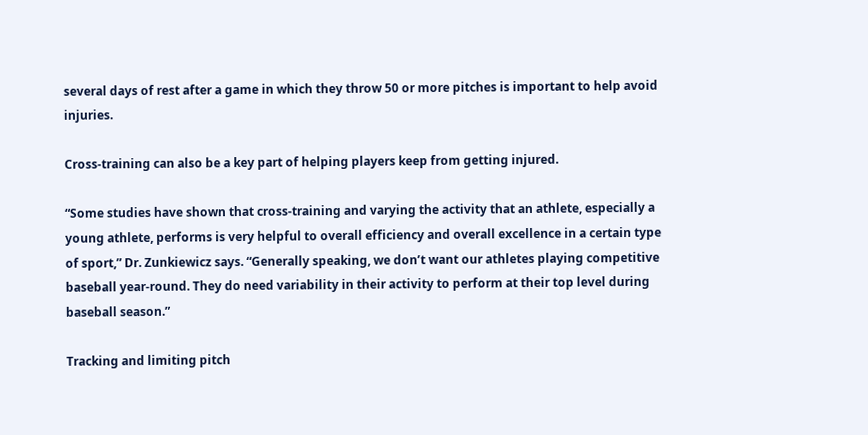several days of rest after a game in which they throw 50 or more pitches is important to help avoid injuries.

Cross-training can also be a key part of helping players keep from getting injured.

“Some studies have shown that cross-training and varying the activity that an athlete, especially a young athlete, performs is very helpful to overall efficiency and overall excellence in a certain type of sport,” Dr. Zunkiewicz says. “Generally speaking, we don’t want our athletes playing competitive baseball year-round. They do need variability in their activity to perform at their top level during baseball season.”

Tracking and limiting pitch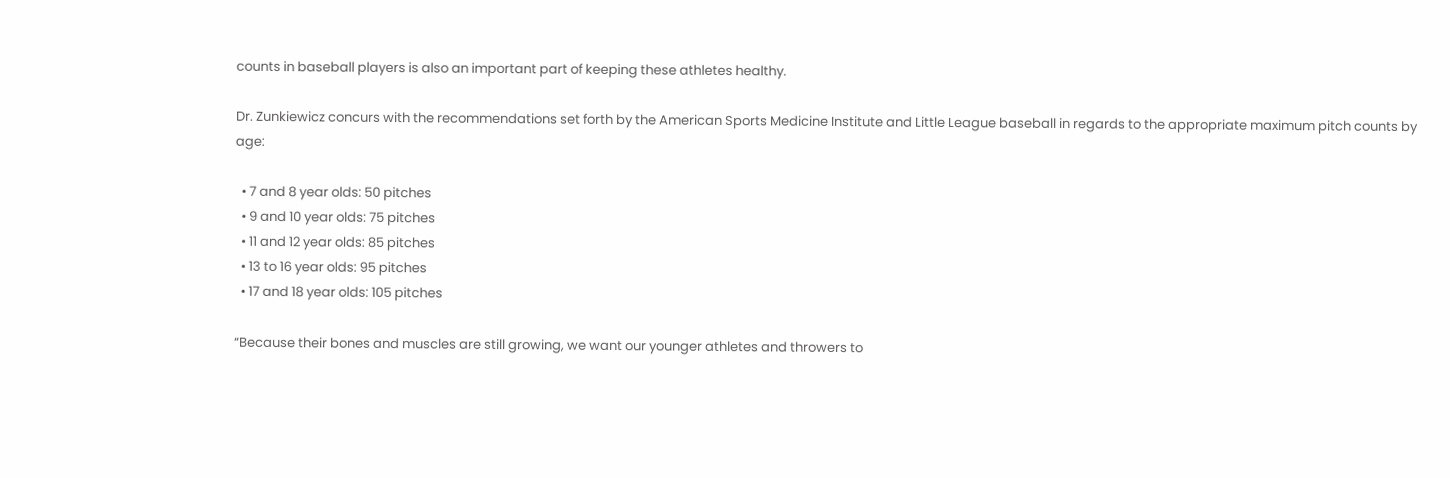counts in baseball players is also an important part of keeping these athletes healthy.

Dr. Zunkiewicz concurs with the recommendations set forth by the American Sports Medicine Institute and Little League baseball in regards to the appropriate maximum pitch counts by age:

  • 7 and 8 year olds: 50 pitches
  • 9 and 10 year olds: 75 pitches
  • 11 and 12 year olds: 85 pitches
  • 13 to 16 year olds: 95 pitches
  • 17 and 18 year olds: 105 pitches

“Because their bones and muscles are still growing, we want our younger athletes and throwers to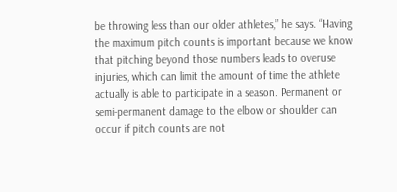be throwing less than our older athletes,” he says. “Having the maximum pitch counts is important because we know that pitching beyond those numbers leads to overuse injuries, which can limit the amount of time the athlete actually is able to participate in a season. Permanent or semi-permanent damage to the elbow or shoulder can occur if pitch counts are not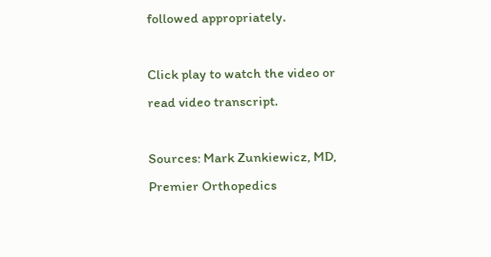followed appropriately.

Click play to watch the video or read video transcript.

Sources: Mark Zunkiewicz, MD, Premier Orthopedics